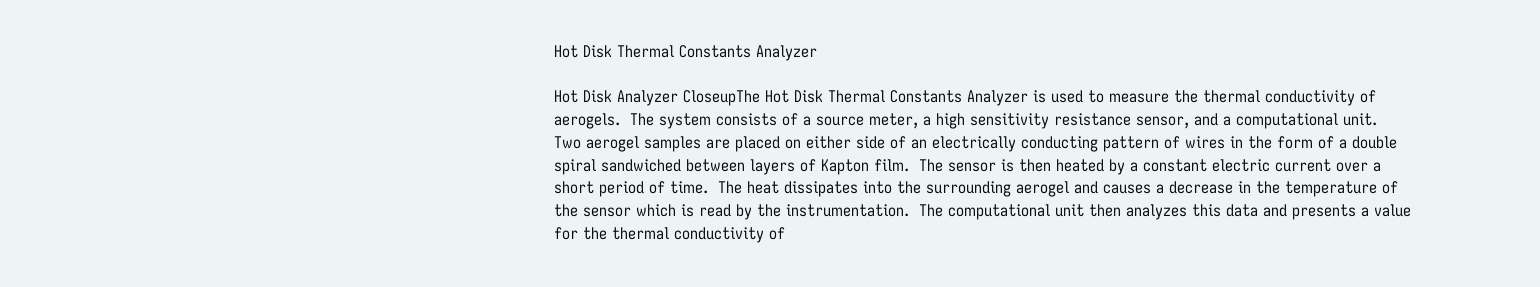Hot Disk Thermal Constants Analyzer

Hot Disk Analyzer CloseupThe Hot Disk Thermal Constants Analyzer is used to measure the thermal conductivity of aerogels.  The system consists of a source meter, a high sensitivity resistance sensor, and a computational unit.   Two aerogel samples are placed on either side of an electrically conducting pattern of wires in the form of a double spiral sandwiched between layers of Kapton film.  The sensor is then heated by a constant electric current over a short period of time.  The heat dissipates into the surrounding aerogel and causes a decrease in the temperature of the sensor which is read by the instrumentation.  The computational unit then analyzes this data and presents a value for the thermal conductivity of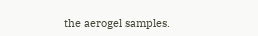the aerogel samples.